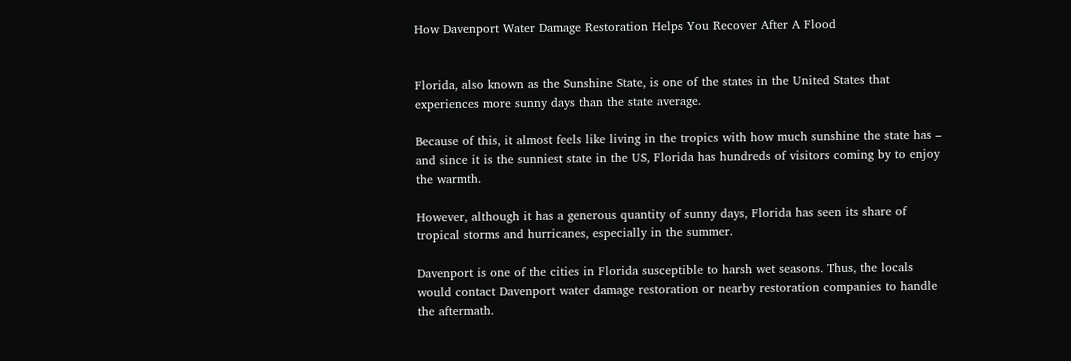How Davenport Water Damage Restoration Helps You Recover After A Flood


Florida, also known as the Sunshine State, is one of the states in the United States that experiences more sunny days than the state average.

Because of this, it almost feels like living in the tropics with how much sunshine the state has – and since it is the sunniest state in the US, Florida has hundreds of visitors coming by to enjoy the warmth.

However, although it has a generous quantity of sunny days, Florida has seen its share of tropical storms and hurricanes, especially in the summer.

Davenport is one of the cities in Florida susceptible to harsh wet seasons. Thus, the locals would contact Davenport water damage restoration or nearby restoration companies to handle the aftermath.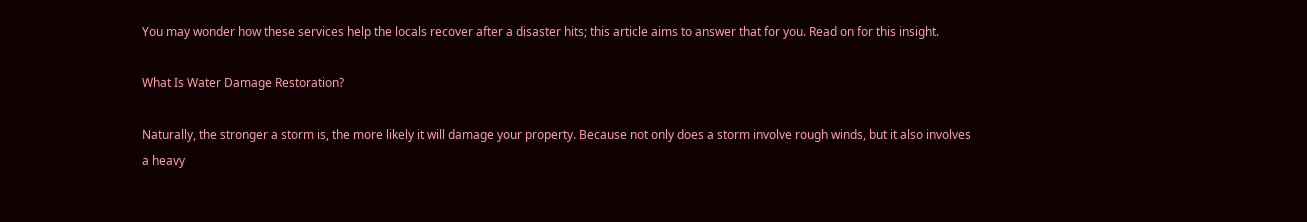You may wonder how these services help the locals recover after a disaster hits; this article aims to answer that for you. Read on for this insight.

What Is Water Damage Restoration?

Naturally, the stronger a storm is, the more likely it will damage your property. Because not only does a storm involve rough winds, but it also involves a heavy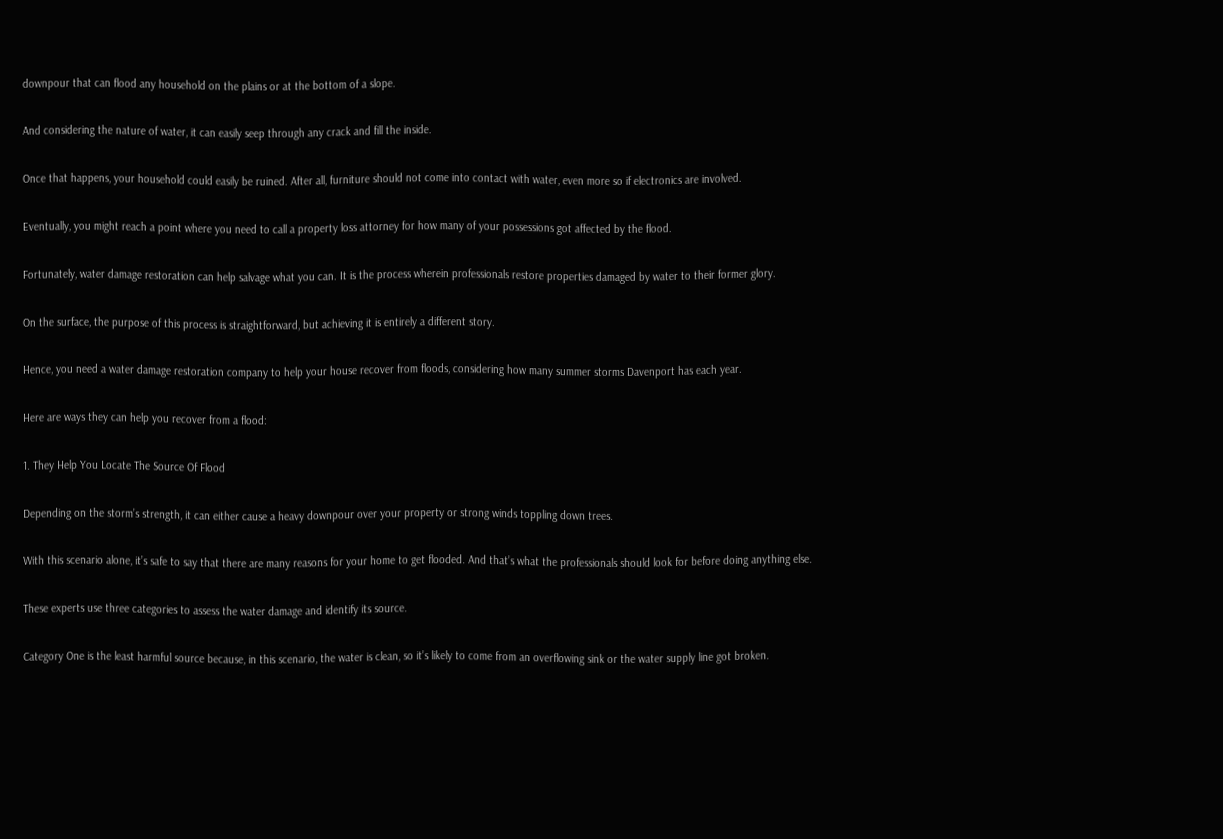downpour that can flood any household on the plains or at the bottom of a slope.

And considering the nature of water, it can easily seep through any crack and fill the inside.

Once that happens, your household could easily be ruined. After all, furniture should not come into contact with water, even more so if electronics are involved.

Eventually, you might reach a point where you need to call a property loss attorney for how many of your possessions got affected by the flood.

Fortunately, water damage restoration can help salvage what you can. It is the process wherein professionals restore properties damaged by water to their former glory.

On the surface, the purpose of this process is straightforward, but achieving it is entirely a different story.

Hence, you need a water damage restoration company to help your house recover from floods, considering how many summer storms Davenport has each year.

Here are ways they can help you recover from a flood:

1. They Help You Locate The Source Of Flood

Depending on the storm’s strength, it can either cause a heavy downpour over your property or strong winds toppling down trees.

With this scenario alone, it’s safe to say that there are many reasons for your home to get flooded. And that’s what the professionals should look for before doing anything else.

These experts use three categories to assess the water damage and identify its source.

Category One is the least harmful source because, in this scenario, the water is clean, so it’s likely to come from an overflowing sink or the water supply line got broken.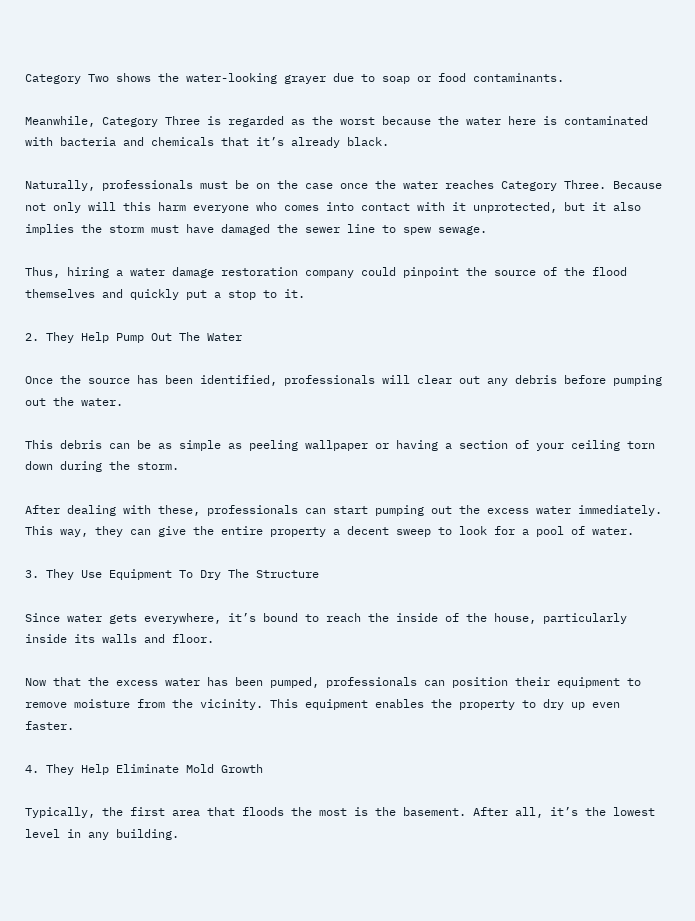Category Two shows the water-looking grayer due to soap or food contaminants.

Meanwhile, Category Three is regarded as the worst because the water here is contaminated with bacteria and chemicals that it’s already black.

Naturally, professionals must be on the case once the water reaches Category Three. Because not only will this harm everyone who comes into contact with it unprotected, but it also implies the storm must have damaged the sewer line to spew sewage.

Thus, hiring a water damage restoration company could pinpoint the source of the flood themselves and quickly put a stop to it.

2. They Help Pump Out The Water

Once the source has been identified, professionals will clear out any debris before pumping out the water.

This debris can be as simple as peeling wallpaper or having a section of your ceiling torn down during the storm.

After dealing with these, professionals can start pumping out the excess water immediately. This way, they can give the entire property a decent sweep to look for a pool of water.

3. They Use Equipment To Dry The Structure

Since water gets everywhere, it’s bound to reach the inside of the house, particularly inside its walls and floor.

Now that the excess water has been pumped, professionals can position their equipment to remove moisture from the vicinity. This equipment enables the property to dry up even faster.

4. They Help Eliminate Mold Growth

Typically, the first area that floods the most is the basement. After all, it’s the lowest level in any building.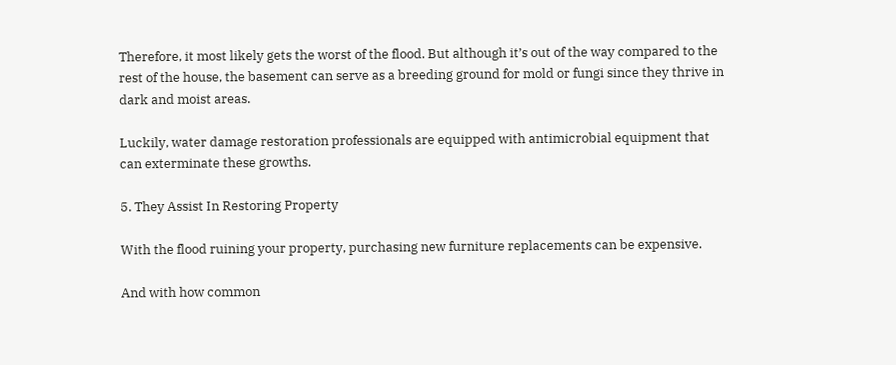Therefore, it most likely gets the worst of the flood. But although it’s out of the way compared to the rest of the house, the basement can serve as a breeding ground for mold or fungi since they thrive in dark and moist areas.

Luckily, water damage restoration professionals are equipped with antimicrobial equipment that can exterminate these growths.

5. They Assist In Restoring Property

With the flood ruining your property, purchasing new furniture replacements can be expensive.

And with how common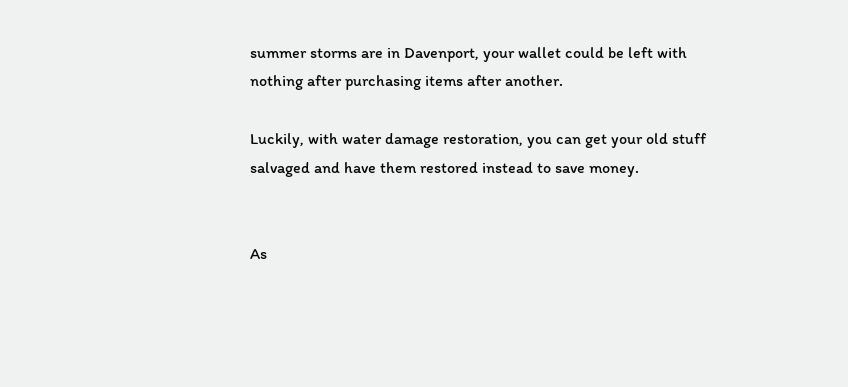summer storms are in Davenport, your wallet could be left with nothing after purchasing items after another.

Luckily, with water damage restoration, you can get your old stuff salvaged and have them restored instead to save money.


As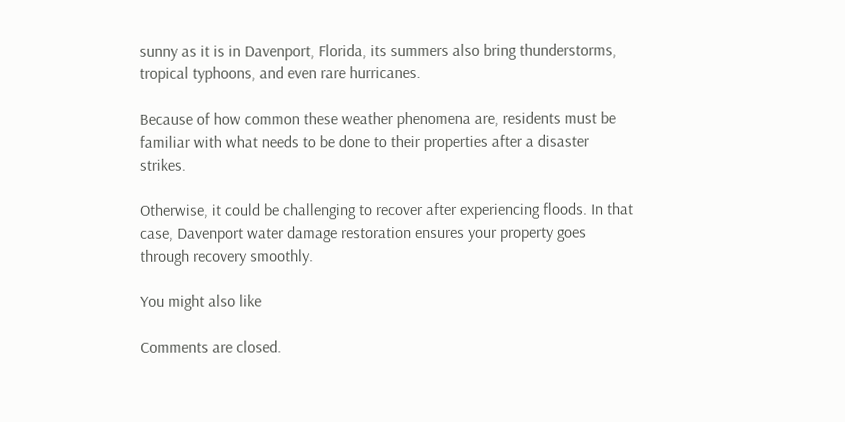sunny as it is in Davenport, Florida, its summers also bring thunderstorms, tropical typhoons, and even rare hurricanes.

Because of how common these weather phenomena are, residents must be familiar with what needs to be done to their properties after a disaster strikes.

Otherwise, it could be challenging to recover after experiencing floods. In that case, Davenport water damage restoration ensures your property goes through recovery smoothly.

You might also like

Comments are closed.